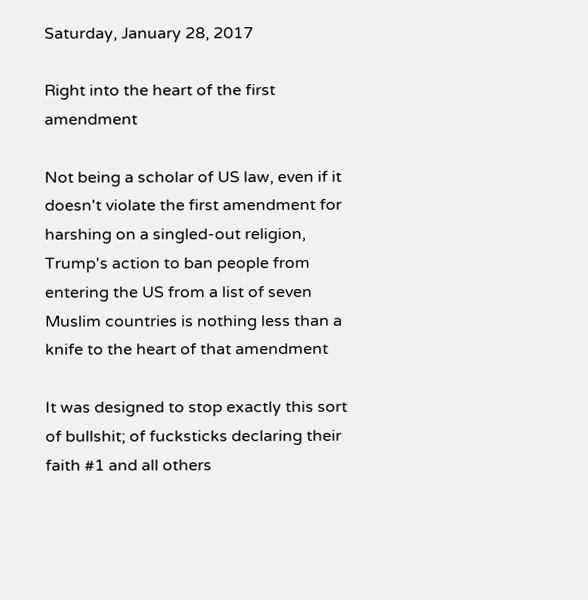Saturday, January 28, 2017

Right into the heart of the first amendment

Not being a scholar of US law, even if it doesn't violate the first amendment for harshing on a singled-out religion, Trump's action to ban people from entering the US from a list of seven Muslim countries is nothing less than a knife to the heart of that amendment

It was designed to stop exactly this sort of bullshit; of fucksticks declaring their faith #1 and all others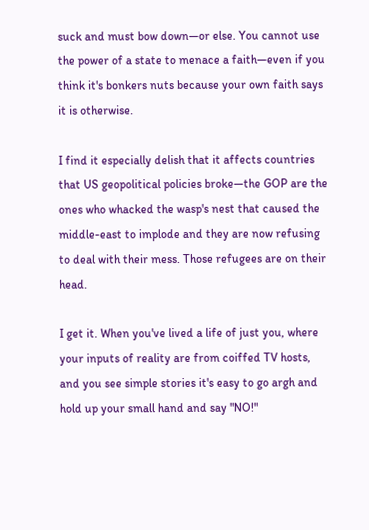suck and must bow down—or else. You cannot use the power of a state to menace a faith—even if you think it's bonkers nuts because your own faith says it is otherwise.

I find it especially delish that it affects countries that US geopolitical policies broke—the GOP are the ones who whacked the wasp's nest that caused the middle-east to implode and they are now refusing to deal with their mess. Those refugees are on their head.

I get it. When you've lived a life of just you, where your inputs of reality are from coiffed TV hosts, and you see simple stories it's easy to go argh and hold up your small hand and say "NO!"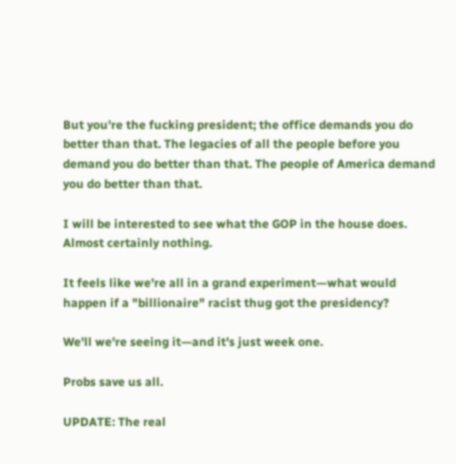But you're the fucking president; the office demands you do better than that. The legacies of all the people before you demand you do better than that. The people of America demand you do better than that.

I will be interested to see what the GOP in the house does. Almost certainly nothing.

It feels like we're all in a grand experiment—what would happen if a "billionaire" racist thug got the presidency?

We'll we're seeing it—and it's just week one.

Probs save us all.

UPDATE: The real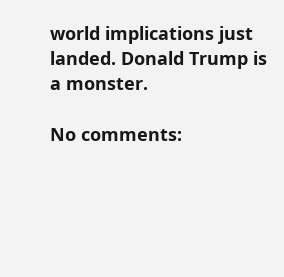world implications just landed. Donald Trump is a monster.

No comments: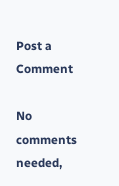Post a Comment

No comments needed,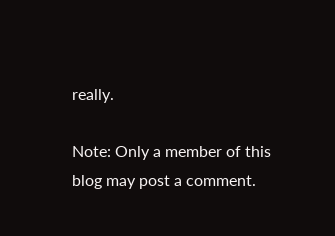really.

Note: Only a member of this blog may post a comment.